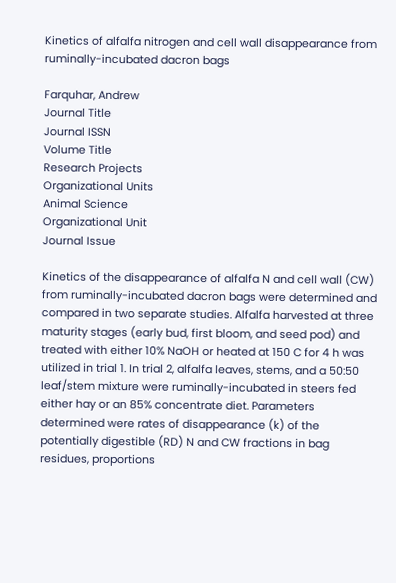Kinetics of alfalfa nitrogen and cell wall disappearance from ruminally-incubated dacron bags

Farquhar, Andrew
Journal Title
Journal ISSN
Volume Title
Research Projects
Organizational Units
Animal Science
Organizational Unit
Journal Issue

Kinetics of the disappearance of alfalfa N and cell wall (CW) from ruminally-incubated dacron bags were determined and compared in two separate studies. Alfalfa harvested at three maturity stages (early bud, first bloom, and seed pod) and treated with either 10% NaOH or heated at 150 C for 4 h was utilized in trial 1. In trial 2, alfalfa leaves, stems, and a 50:50 leaf/stem mixture were ruminally-incubated in steers fed either hay or an 85% concentrate diet. Parameters determined were rates of disappearance (k) of the potentially digestible (RD) N and CW fractions in bag residues, proportions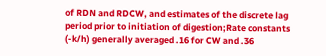of RDN and RDCW, and estimates of the discrete lag period prior to initiation of digestion;Rate constants (-k/h) generally averaged .16 for CW and .36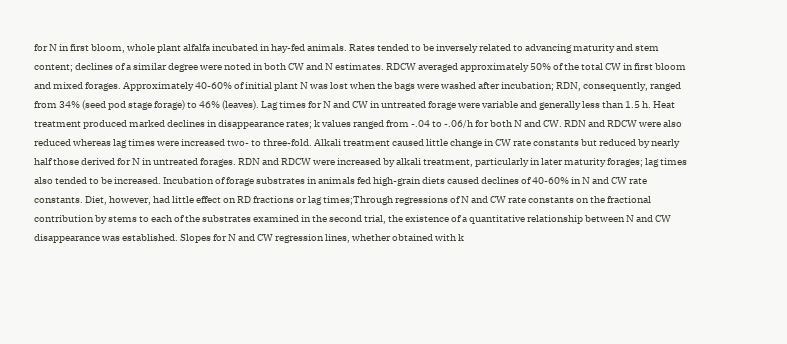for N in first bloom, whole plant alfalfa incubated in hay-fed animals. Rates tended to be inversely related to advancing maturity and stem content; declines of a similar degree were noted in both CW and N estimates. RDCW averaged approximately 50% of the total CW in first bloom and mixed forages. Approximately 40-60% of initial plant N was lost when the bags were washed after incubation; RDN, consequently, ranged from 34% (seed pod stage forage) to 46% (leaves). Lag times for N and CW in untreated forage were variable and generally less than 1.5 h. Heat treatment produced marked declines in disappearance rates; k values ranged from -.04 to -.06/h for both N and CW. RDN and RDCW were also reduced whereas lag times were increased two- to three-fold. Alkali treatment caused little change in CW rate constants but reduced by nearly half those derived for N in untreated forages. RDN and RDCW were increased by alkali treatment, particularly in later maturity forages; lag times also tended to be increased. Incubation of forage substrates in animals fed high-grain diets caused declines of 40-60% in N and CW rate constants. Diet, however, had little effect on RD fractions or lag times;Through regressions of N and CW rate constants on the fractional contribution by stems to each of the substrates examined in the second trial, the existence of a quantitative relationship between N and CW disappearance was established. Slopes for N and CW regression lines, whether obtained with k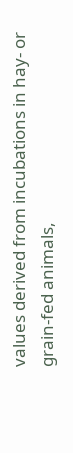values derived from incubations in hay- or grain-fed animals,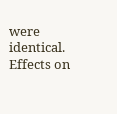were identical. Effects on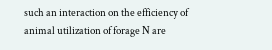such an interaction on the efficiency of animal utilization of forage N are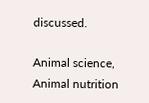discussed.

Animal science, Animal nutrition